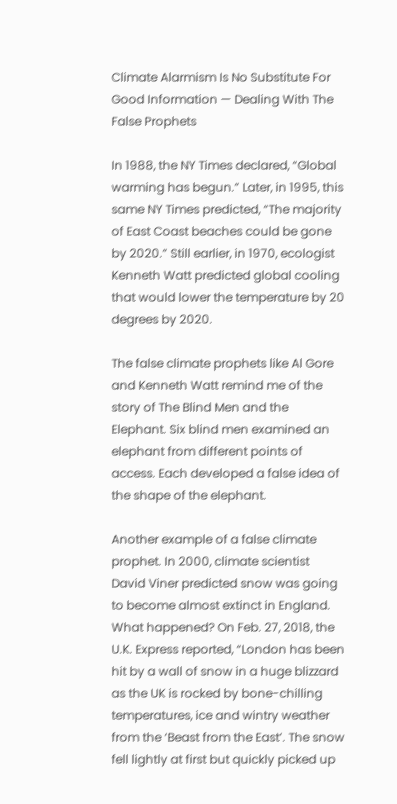Climate Alarmism Is No Substitute For Good Information — Dealing With The False Prophets

In 1988, the NY Times declared, “Global warming has begun.” Later, in 1995, this same NY Times predicted, “The majority of East Coast beaches could be gone by 2020.” Still earlier, in 1970, ecologist Kenneth Watt predicted global cooling that would lower the temperature by 20 degrees by 2020.

The false climate prophets like Al Gore and Kenneth Watt remind me of the story of The Blind Men and the Elephant. Six blind men examined an elephant from different points of access. Each developed a false idea of the shape of the elephant.

Another example of a false climate prophet. In 2000, climate scientist David Viner predicted snow was going to become almost extinct in England. What happened? On Feb. 27, 2018, the U.K. Express reported, “London has been hit by a wall of snow in a huge blizzard as the UK is rocked by bone-chilling temperatures, ice and wintry weather from the ‘Beast from the East’. The snow fell lightly at first but quickly picked up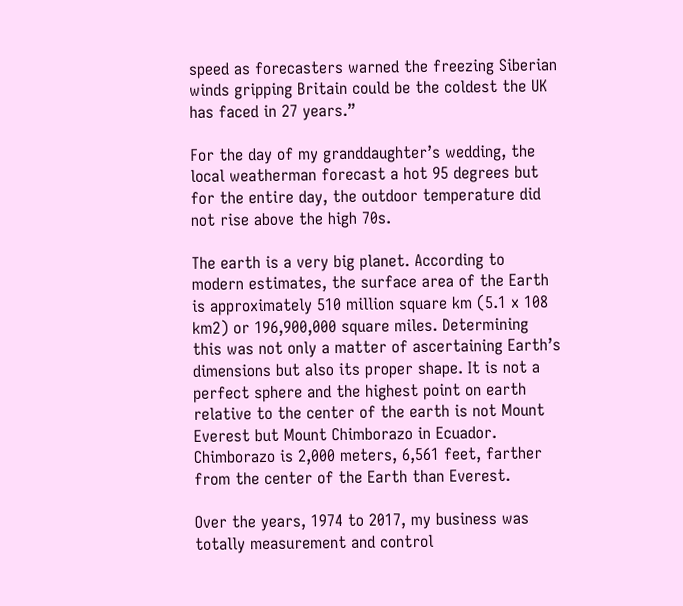speed as forecasters warned the freezing Siberian winds gripping Britain could be the coldest the UK has faced in 27 years.”

For the day of my granddaughter’s wedding, the local weatherman forecast a hot 95 degrees but for the entire day, the outdoor temperature did not rise above the high 70s.

The earth is a very big planet. According to modern estimates, the surface area of the Earth is approximately 510 million square km (5.1 x 108 km2) or 196,900,000 square miles. Determining this was not only a matter of ascertaining Earth’s dimensions but also its proper shape. It is not a perfect sphere and the highest point on earth relative to the center of the earth is not Mount Everest but Mount Chimborazo in Ecuador. Chimborazo is 2,000 meters, 6,561 feet, farther from the center of the Earth than Everest.

Over the years, 1974 to 2017, my business was totally measurement and control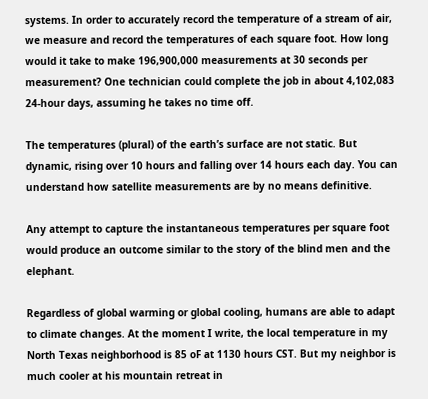systems. In order to accurately record the temperature of a stream of air, we measure and record the temperatures of each square foot. How long would it take to make 196,900,000 measurements at 30 seconds per measurement? One technician could complete the job in about 4,102,083 24-hour days, assuming he takes no time off.

The temperatures (plural) of the earth’s surface are not static. But dynamic, rising over 10 hours and falling over 14 hours each day. You can understand how satellite measurements are by no means definitive.

Any attempt to capture the instantaneous temperatures per square foot would produce an outcome similar to the story of the blind men and the elephant.

Regardless of global warming or global cooling, humans are able to adapt to climate changes. At the moment I write, the local temperature in my North Texas neighborhood is 85 oF at 1130 hours CST. But my neighbor is much cooler at his mountain retreat in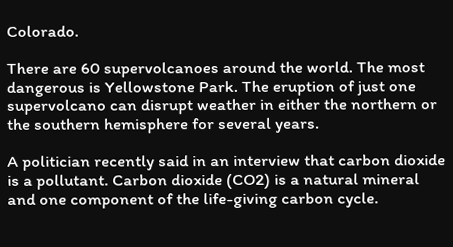Colorado.

There are 60 supervolcanoes around the world. The most dangerous is Yellowstone Park. The eruption of just one supervolcano can disrupt weather in either the northern or the southern hemisphere for several years.

A politician recently said in an interview that carbon dioxide is a pollutant. Carbon dioxide (CO2) is a natural mineral and one component of the life-giving carbon cycle.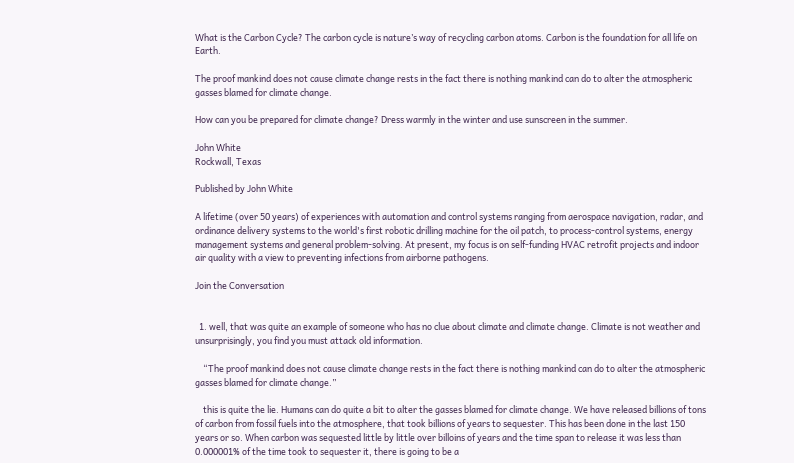What is the Carbon Cycle? The carbon cycle is nature’s way of recycling carbon atoms. Carbon is the foundation for all life on Earth.

The proof mankind does not cause climate change rests in the fact there is nothing mankind can do to alter the atmospheric gasses blamed for climate change.

How can you be prepared for climate change? Dress warmly in the winter and use sunscreen in the summer.

John White
Rockwall, Texas

Published by John White

A lifetime (over 50 years) of experiences with automation and control systems ranging from aerospace navigation, radar, and ordinance delivery systems to the world's first robotic drilling machine for the oil patch, to process-control systems, energy management systems and general problem-solving. At present, my focus is on self-funding HVAC retrofit projects and indoor air quality with a view to preventing infections from airborne pathogens.

Join the Conversation


  1. well, that was quite an example of someone who has no clue about climate and climate change. Climate is not weather and unsurprisingly, you find you must attack old information.

    “The proof mankind does not cause climate change rests in the fact there is nothing mankind can do to alter the atmospheric gasses blamed for climate change.”

    this is quite the lie. Humans can do quite a bit to alter the gasses blamed for climate change. We have released billions of tons of carbon from fossil fuels into the atmosphere, that took billions of years to sequester. This has been done in the last 150 years or so. When carbon was sequested little by little over billoins of years and the time span to release it was less than 0.000001% of the time took to sequester it, there is going to be a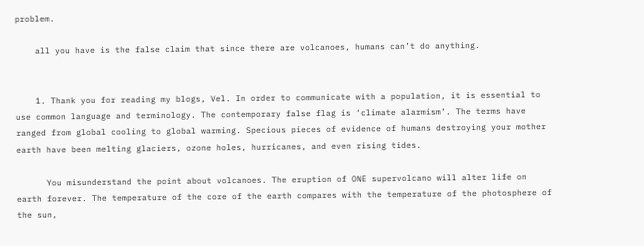problem.

    all you have is the false claim that since there are volcanoes, humans can’t do anything.


    1. Thank you for reading my blogs, Vel. In order to communicate with a population, it is essential to use common language and terminology. The contemporary false flag is ‘climate alarmism’. The terms have ranged from global cooling to global warming. Specious pieces of evidence of humans destroying your mother earth have been melting glaciers, ozone holes, hurricanes, and even rising tides.

      You misunderstand the point about volcanoes. The eruption of ONE supervolcano will alter life on earth forever. The temperature of the core of the earth compares with the temperature of the photosphere of the sun,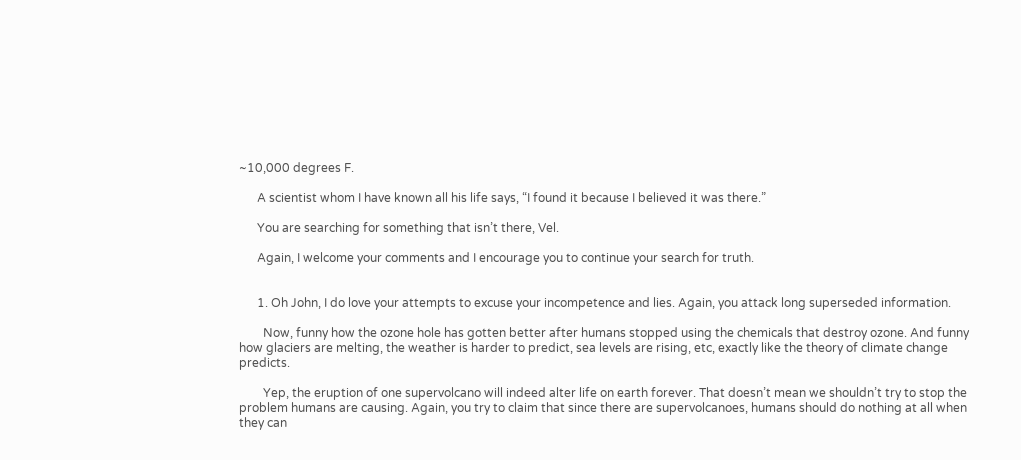~10,000 degrees F.

      A scientist whom I have known all his life says, “I found it because I believed it was there.”

      You are searching for something that isn’t there, Vel.

      Again, I welcome your comments and I encourage you to continue your search for truth.


      1. Oh John, I do love your attempts to excuse your incompetence and lies. Again, you attack long superseded information.

        Now, funny how the ozone hole has gotten better after humans stopped using the chemicals that destroy ozone. And funny how glaciers are melting, the weather is harder to predict, sea levels are rising, etc, exactly like the theory of climate change predicts.

        Yep, the eruption of one supervolcano will indeed alter life on earth forever. That doesn’t mean we shouldn’t try to stop the problem humans are causing. Again, you try to claim that since there are supervolcanoes, humans should do nothing at all when they can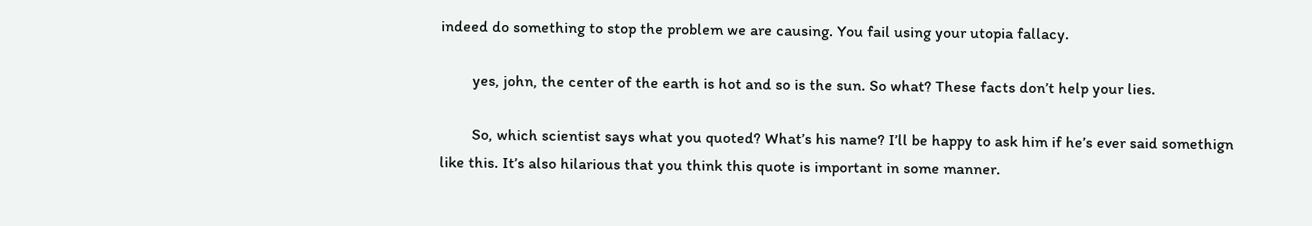indeed do something to stop the problem we are causing. You fail using your utopia fallacy.

        yes, john, the center of the earth is hot and so is the sun. So what? These facts don’t help your lies.

        So, which scientist says what you quoted? What’s his name? I’ll be happy to ask him if he’s ever said somethign like this. It’s also hilarious that you think this quote is important in some manner.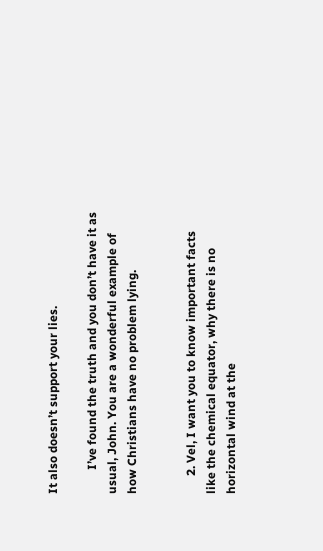It also doesn’t support your lies.

        I’ve found the truth and you don’t have it as usual, John. You are a wonderful example of how Christians have no problem lying.


      2. Vel, I want you to know important facts like the chemical equator, why there is no horizontal wind at the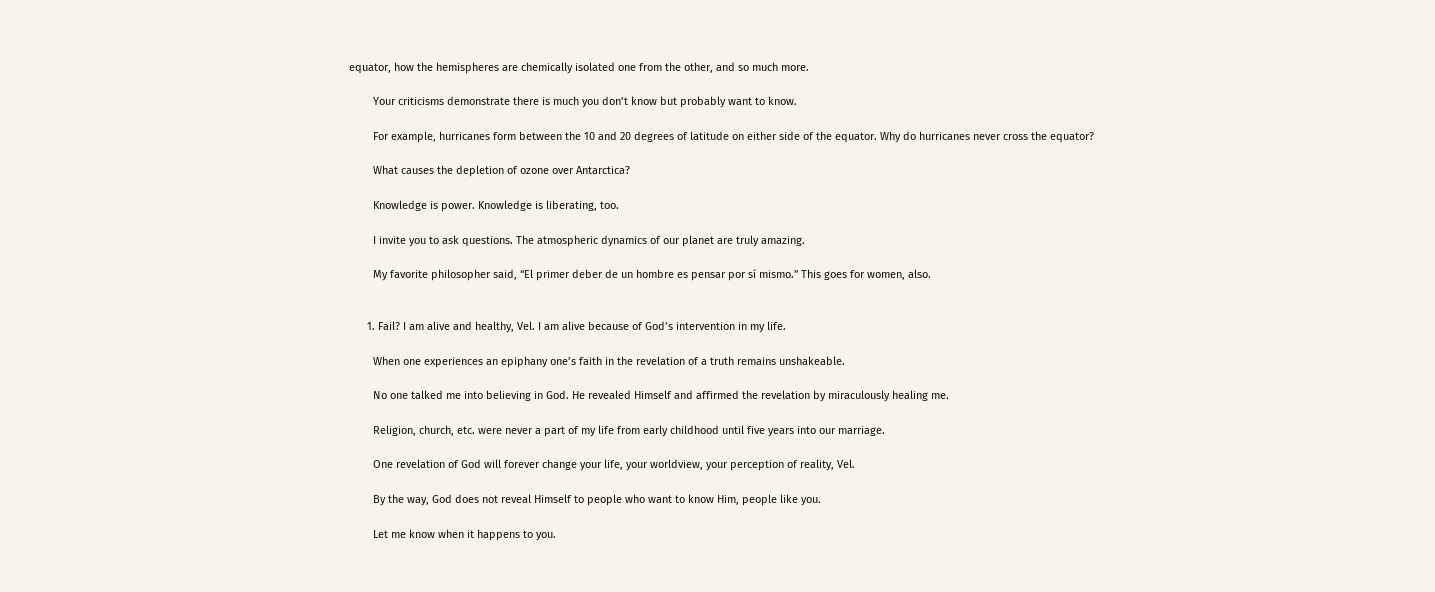equator, how the hemispheres are chemically isolated one from the other, and so much more.

        Your criticisms demonstrate there is much you don’t know but probably want to know.

        For example, hurricanes form between the 10 and 20 degrees of latitude on either side of the equator. Why do hurricanes never cross the equator?

        What causes the depletion of ozone over Antarctica?

        Knowledge is power. Knowledge is liberating, too.

        I invite you to ask questions. The atmospheric dynamics of our planet are truly amazing.

        My favorite philosopher said, “El primer deber de un hombre es pensar por sí mismo.” This goes for women, also.


      1. Fail? I am alive and healthy, Vel. I am alive because of God’s intervention in my life.

        When one experiences an epiphany one’s faith in the revelation of a truth remains unshakeable.

        No one talked me into believing in God. He revealed Himself and affirmed the revelation by miraculously healing me.

        Religion, church, etc. were never a part of my life from early childhood until five years into our marriage.

        One revelation of God will forever change your life, your worldview, your perception of reality, Vel.

        By the way, God does not reveal Himself to people who want to know Him, people like you.

        Let me know when it happens to you.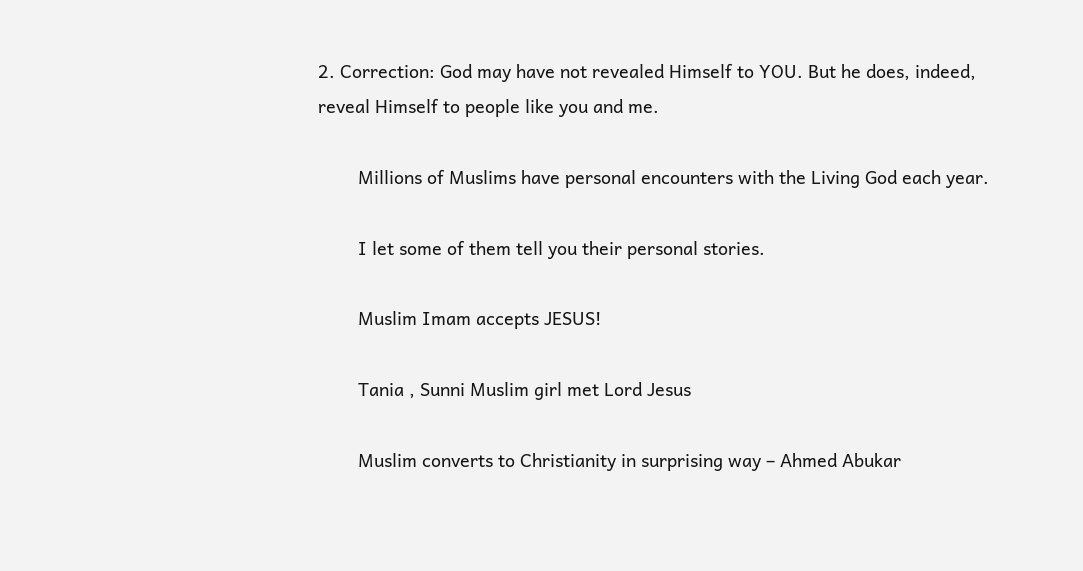2. Correction: God may have not revealed Himself to YOU. But he does, indeed, reveal Himself to people like you and me.

        Millions of Muslims have personal encounters with the Living God each year.

        I let some of them tell you their personal stories.

        Muslim Imam accepts JESUS!

        Tania , Sunni Muslim girl met Lord Jesus

        Muslim converts to Christianity in surprising way – Ahmed Abukar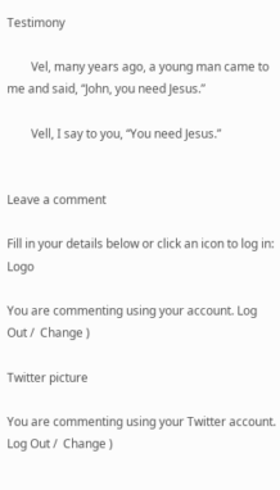Testimony

        Vel, many years ago, a young man came to me and said, “John, you need Jesus.”

        Vell, I say to you, “You need Jesus.”


Leave a comment

Fill in your details below or click an icon to log in: Logo

You are commenting using your account. Log Out /  Change )

Twitter picture

You are commenting using your Twitter account. Log Out /  Change )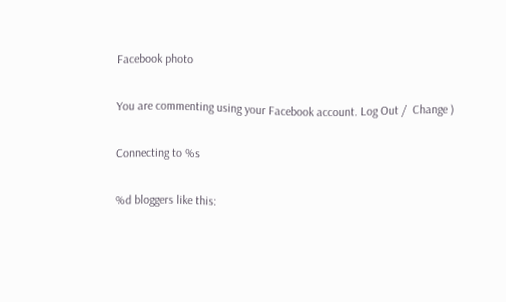Facebook photo

You are commenting using your Facebook account. Log Out /  Change )

Connecting to %s

%d bloggers like this: